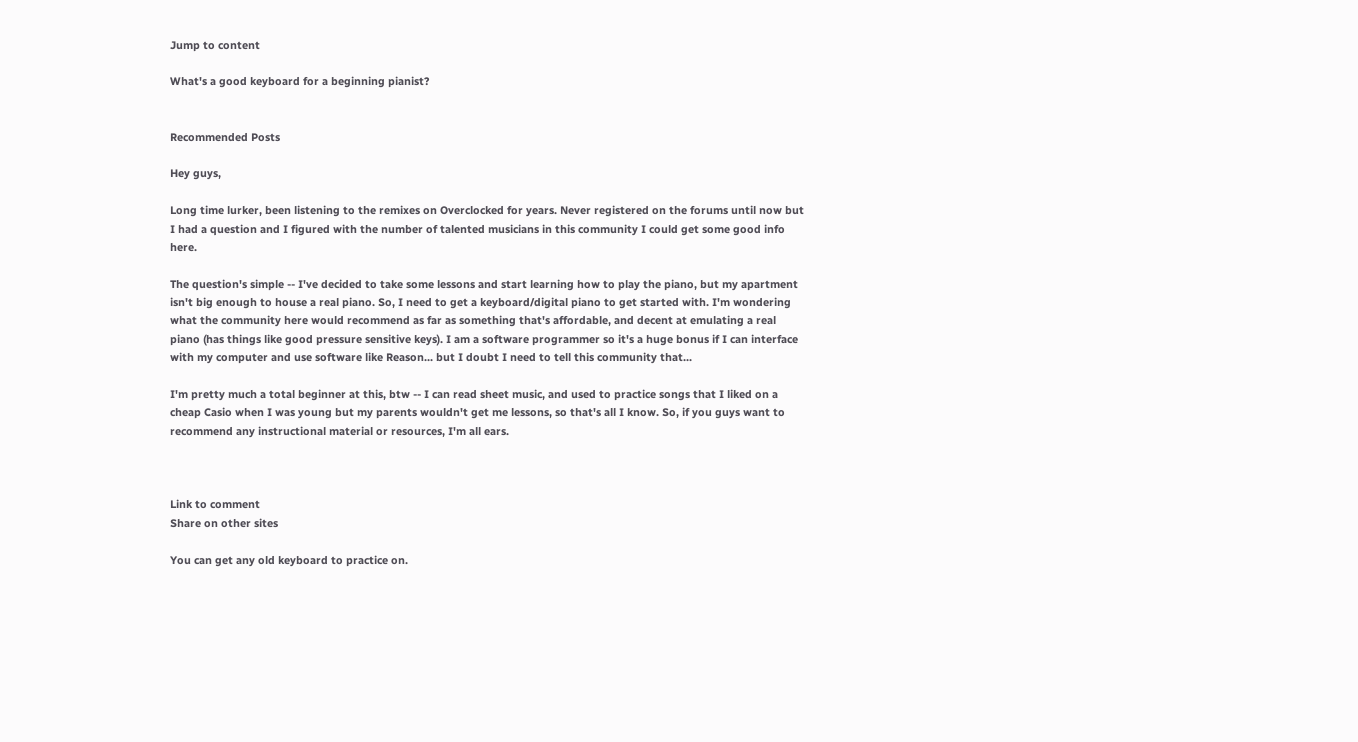Jump to content

What's a good keyboard for a beginning pianist?


Recommended Posts

Hey guys,

Long time lurker, been listening to the remixes on Overclocked for years. Never registered on the forums until now but I had a question and I figured with the number of talented musicians in this community I could get some good info here.

The question's simple -- I've decided to take some lessons and start learning how to play the piano, but my apartment isn't big enough to house a real piano. So, I need to get a keyboard/digital piano to get started with. I'm wondering what the community here would recommend as far as something that's affordable, and decent at emulating a real piano (has things like good pressure sensitive keys). I am a software programmer so it's a huge bonus if I can interface with my computer and use software like Reason... but I doubt I need to tell this community that...

I'm pretty much a total beginner at this, btw -- I can read sheet music, and used to practice songs that I liked on a cheap Casio when I was young but my parents wouldn't get me lessons, so that's all I know. So, if you guys want to recommend any instructional material or resources, I'm all ears.



Link to comment
Share on other sites

You can get any old keyboard to practice on.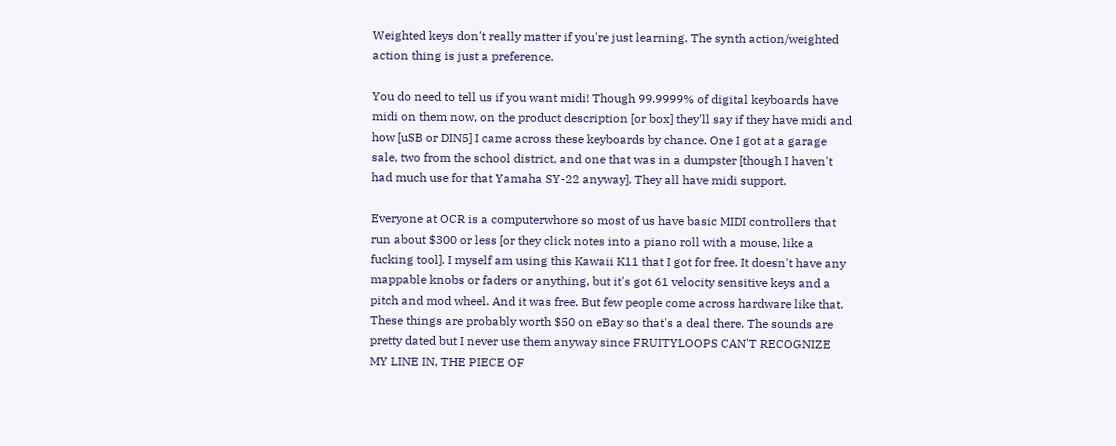Weighted keys don't really matter if you're just learning. The synth action/weighted action thing is just a preference.

You do need to tell us if you want midi! Though 99.9999% of digital keyboards have midi on them now, on the product description [or box] they'll say if they have midi and how [uSB or DIN5] I came across these keyboards by chance. One I got at a garage sale, two from the school district, and one that was in a dumpster [though I haven't had much use for that Yamaha SY-22 anyway]. They all have midi support.

Everyone at OCR is a computerwhore so most of us have basic MIDI controllers that run about $300 or less [or they click notes into a piano roll with a mouse, like a fucking tool]. I myself am using this Kawaii K11 that I got for free. It doesn't have any mappable knobs or faders or anything, but it's got 61 velocity sensitive keys and a pitch and mod wheel. And it was free. But few people come across hardware like that. These things are probably worth $50 on eBay so that's a deal there. The sounds are pretty dated but I never use them anyway since FRUITYLOOPS CAN'T RECOGNIZE MY LINE IN, THE PIECE OF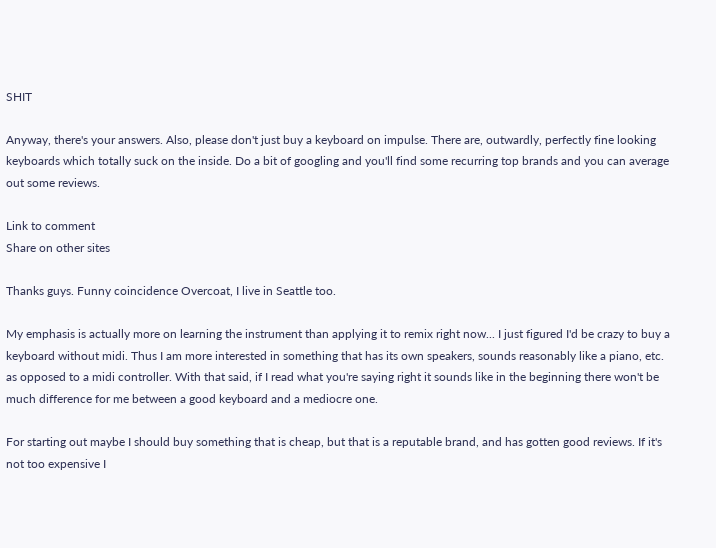SHIT

Anyway, there's your answers. Also, please don't just buy a keyboard on impulse. There are, outwardly, perfectly fine looking keyboards which totally suck on the inside. Do a bit of googling and you'll find some recurring top brands and you can average out some reviews.

Link to comment
Share on other sites

Thanks guys. Funny coincidence Overcoat, I live in Seattle too.

My emphasis is actually more on learning the instrument than applying it to remix right now... I just figured I'd be crazy to buy a keyboard without midi. Thus I am more interested in something that has its own speakers, sounds reasonably like a piano, etc. as opposed to a midi controller. With that said, if I read what you're saying right it sounds like in the beginning there won't be much difference for me between a good keyboard and a mediocre one.

For starting out maybe I should buy something that is cheap, but that is a reputable brand, and has gotten good reviews. If it's not too expensive I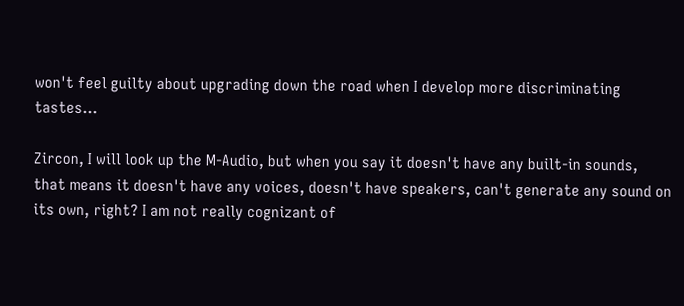won't feel guilty about upgrading down the road when I develop more discriminating tastes...

Zircon, I will look up the M-Audio, but when you say it doesn't have any built-in sounds, that means it doesn't have any voices, doesn't have speakers, can't generate any sound on its own, right? I am not really cognizant of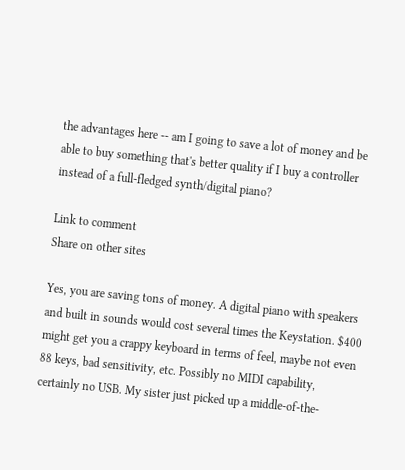the advantages here -- am I going to save a lot of money and be able to buy something that's better quality if I buy a controller instead of a full-fledged synth/digital piano?

Link to comment
Share on other sites

Yes, you are saving tons of money. A digital piano with speakers and built in sounds would cost several times the Keystation. $400 might get you a crappy keyboard in terms of feel, maybe not even 88 keys, bad sensitivity, etc. Possibly no MIDI capability, certainly no USB. My sister just picked up a middle-of-the-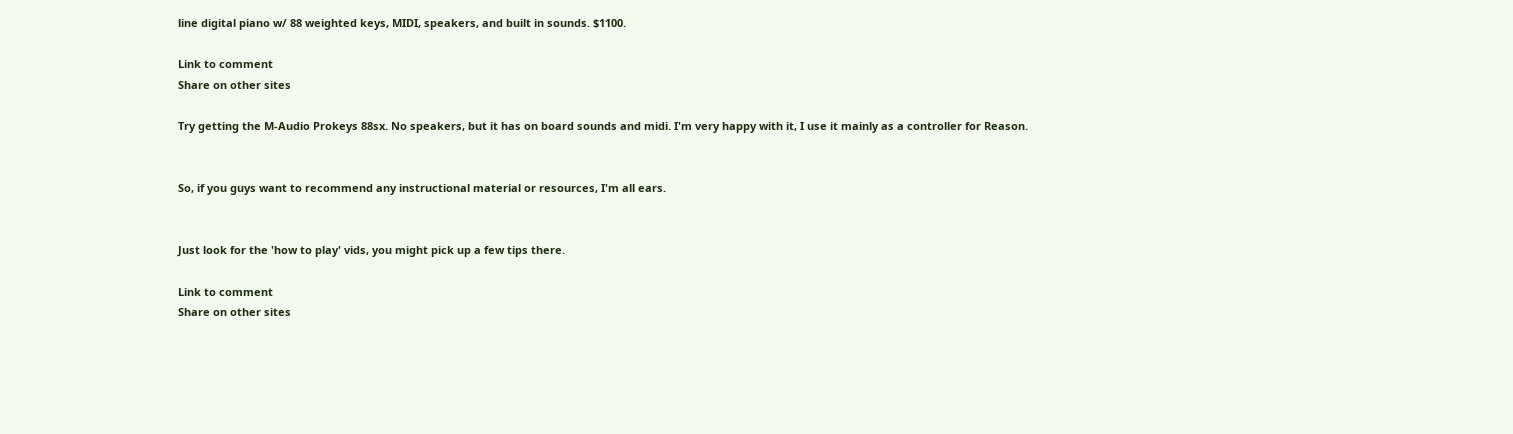line digital piano w/ 88 weighted keys, MIDI, speakers, and built in sounds. $1100.

Link to comment
Share on other sites

Try getting the M-Audio Prokeys 88sx. No speakers, but it has on board sounds and midi. I'm very happy with it, I use it mainly as a controller for Reason.


So, if you guys want to recommend any instructional material or resources, I'm all ears.


Just look for the 'how to play' vids, you might pick up a few tips there.

Link to comment
Share on other sites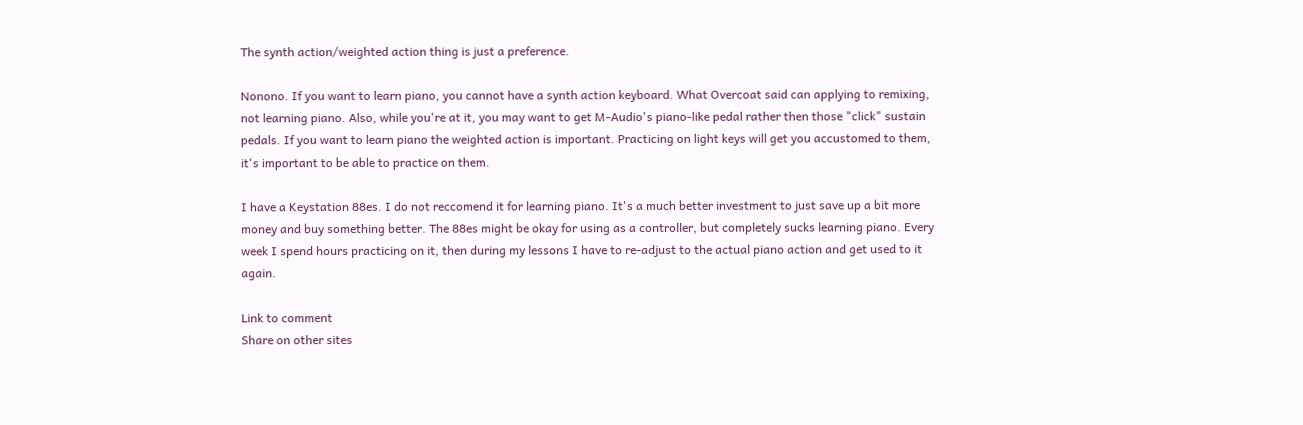The synth action/weighted action thing is just a preference.

Nonono. If you want to learn piano, you cannot have a synth action keyboard. What Overcoat said can applying to remixing, not learning piano. Also, while you're at it, you may want to get M-Audio's piano-like pedal rather then those "click" sustain pedals. If you want to learn piano the weighted action is important. Practicing on light keys will get you accustomed to them, it's important to be able to practice on them.

I have a Keystation 88es. I do not reccomend it for learning piano. It's a much better investment to just save up a bit more money and buy something better. The 88es might be okay for using as a controller, but completely sucks learning piano. Every week I spend hours practicing on it, then during my lessons I have to re-adjust to the actual piano action and get used to it again.

Link to comment
Share on other sites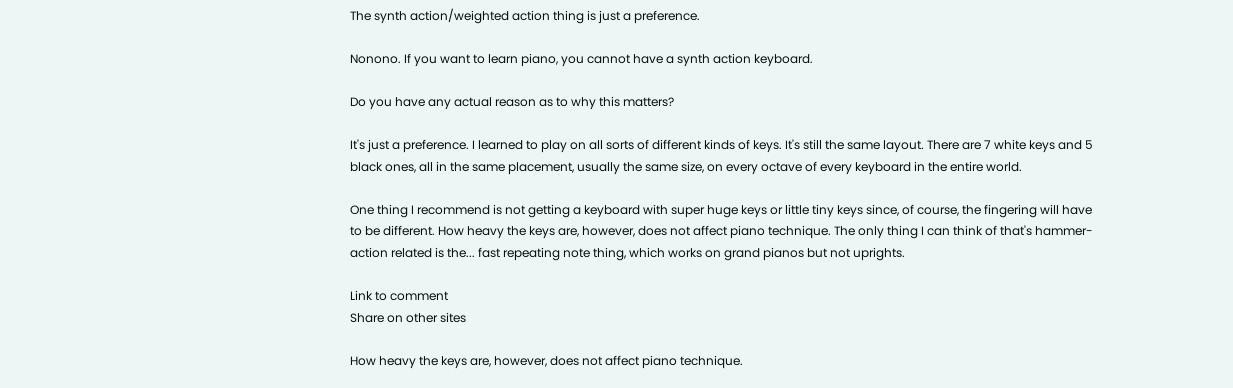The synth action/weighted action thing is just a preference.

Nonono. If you want to learn piano, you cannot have a synth action keyboard.

Do you have any actual reason as to why this matters?

It's just a preference. I learned to play on all sorts of different kinds of keys. It's still the same layout. There are 7 white keys and 5 black ones, all in the same placement, usually the same size, on every octave of every keyboard in the entire world.

One thing I recommend is not getting a keyboard with super huge keys or little tiny keys since, of course, the fingering will have to be different. How heavy the keys are, however, does not affect piano technique. The only thing I can think of that's hammer-action related is the... fast repeating note thing, which works on grand pianos but not uprights.

Link to comment
Share on other sites

How heavy the keys are, however, does not affect piano technique.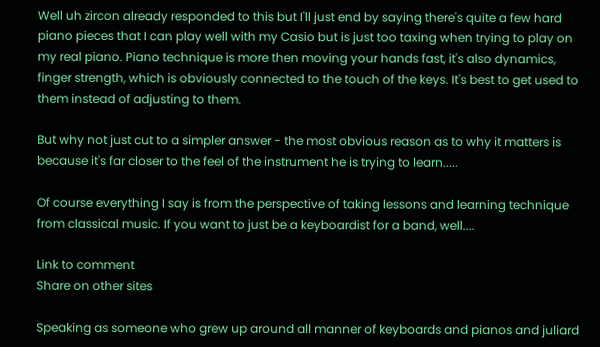Well uh zircon already responded to this but I'll just end by saying there's quite a few hard piano pieces that I can play well with my Casio but is just too taxing when trying to play on my real piano. Piano technique is more then moving your hands fast, it's also dynamics, finger strength, which is obviously connected to the touch of the keys. It's best to get used to them instead of adjusting to them.

But why not just cut to a simpler answer - the most obvious reason as to why it matters is because it's far closer to the feel of the instrument he is trying to learn.....

Of course everything I say is from the perspective of taking lessons and learning technique from classical music. If you want to just be a keyboardist for a band, well....

Link to comment
Share on other sites

Speaking as someone who grew up around all manner of keyboards and pianos and juliard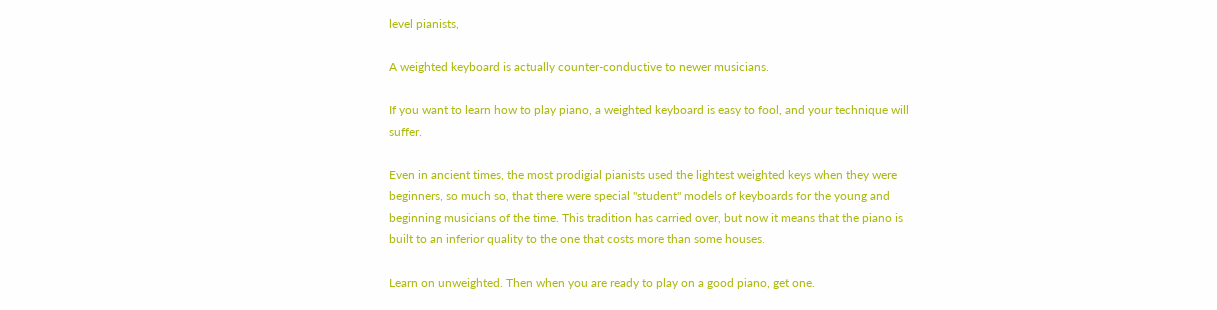level pianists,

A weighted keyboard is actually counter-conductive to newer musicians.

If you want to learn how to play piano, a weighted keyboard is easy to fool, and your technique will suffer.

Even in ancient times, the most prodigial pianists used the lightest weighted keys when they were beginners, so much so, that there were special "student" models of keyboards for the young and beginning musicians of the time. This tradition has carried over, but now it means that the piano is built to an inferior quality to the one that costs more than some houses.

Learn on unweighted. Then when you are ready to play on a good piano, get one.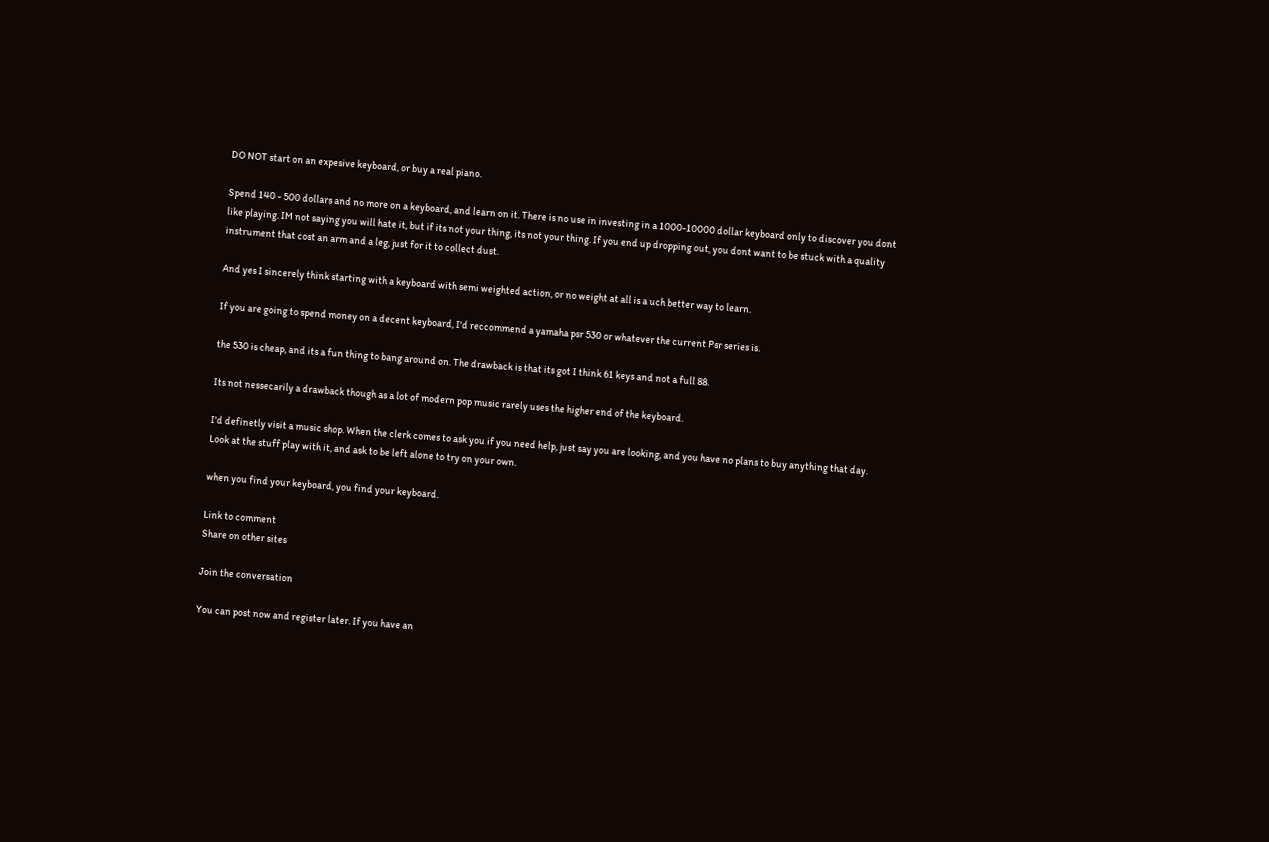DO NOT start on an expesive keyboard, or buy a real piano.

Spend 140 - 500 dollars and no more on a keyboard, and learn on it. There is no use in investing in a 1000-10000 dollar keyboard only to discover you dont like playing. IM not saying you will hate it, but if its not your thing, its not your thing. If you end up dropping out, you dont want to be stuck with a quality instrument that cost an arm and a leg, just for it to collect dust.

And yes I sincerely think starting with a keyboard with semi weighted action, or no weight at all is a uch better way to learn.

If you are going to spend money on a decent keyboard, I'd reccommend a yamaha psr 530 or whatever the current Psr series is.

the 530 is cheap, and its a fun thing to bang around on. The drawback is that its got I think 61 keys and not a full 88.

Its not nessecarily a drawback though as a lot of modern pop music rarely uses the higher end of the keyboard.

I'd definetly visit a music shop. When the clerk comes to ask you if you need help, just say you are looking, and you have no plans to buy anything that day. Look at the stuff play with it, and ask to be left alone to try on your own.

when you find your keyboard, you find your keyboard.

Link to comment
Share on other sites

Join the conversation

You can post now and register later. If you have an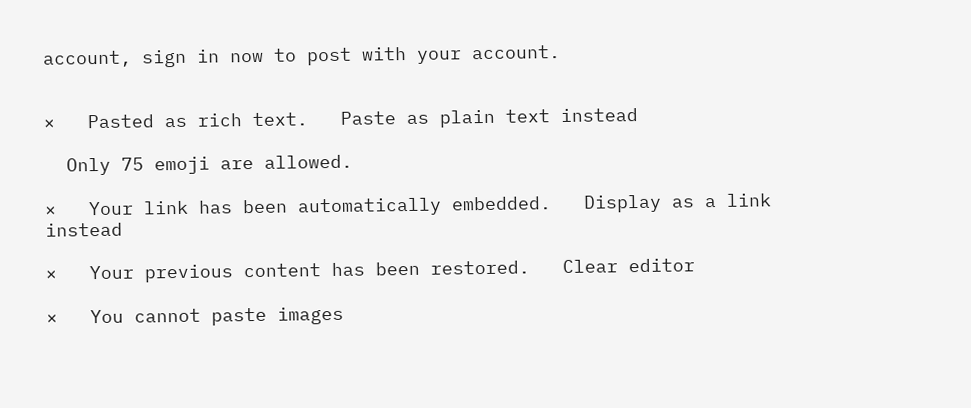account, sign in now to post with your account.


×   Pasted as rich text.   Paste as plain text instead

  Only 75 emoji are allowed.

×   Your link has been automatically embedded.   Display as a link instead

×   Your previous content has been restored.   Clear editor

×   You cannot paste images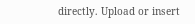directly. Upload or insert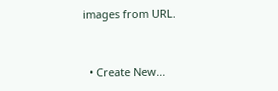images from URL.


  • Create New...